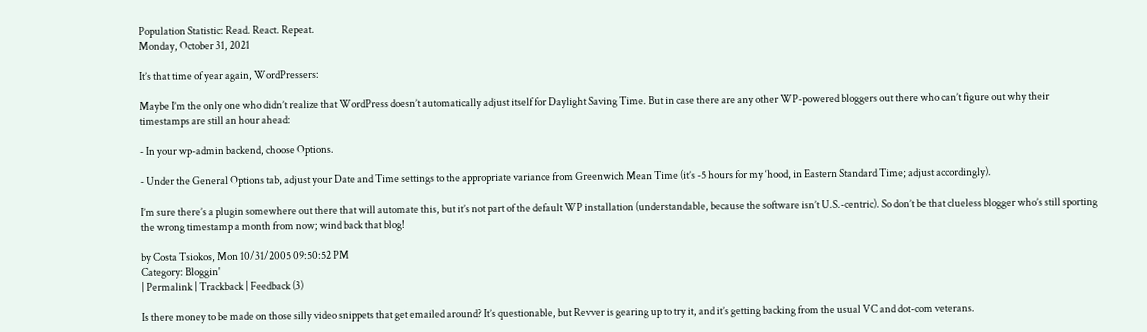Population Statistic: Read. React. Repeat.
Monday, October 31, 2021

It’s that time of year again, WordPressers:

Maybe I’m the only one who didn’t realize that WordPress doesn’t automatically adjust itself for Daylight Saving Time. But in case there are any other WP-powered bloggers out there who can’t figure out why their timestamps are still an hour ahead:

- In your wp-admin backend, choose Options.

- Under the General Options tab, adjust your Date and Time settings to the appropriate variance from Greenwich Mean Time (it’s -5 hours for my ‘hood, in Eastern Standard Time; adjust accordingly).

I’m sure there’s a plugin somewhere out there that will automate this, but it’s not part of the default WP installation (understandable, because the software isn’t U.S.-centric). So don’t be that clueless blogger who’s still sporting the wrong timestamp a month from now; wind back that blog!

by Costa Tsiokos, Mon 10/31/2005 09:50:52 PM
Category: Bloggin'
| Permalink | Trackback | Feedback (3)

Is there money to be made on those silly video snippets that get emailed around? It’s questionable, but Revver is gearing up to try it, and it’s getting backing from the usual VC and dot-com veterans.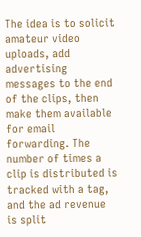The idea is to solicit amateur video uploads, add advertising messages to the end of the clips, then make them available for email forwarding. The number of times a clip is distributed is tracked with a tag, and the ad revenue is split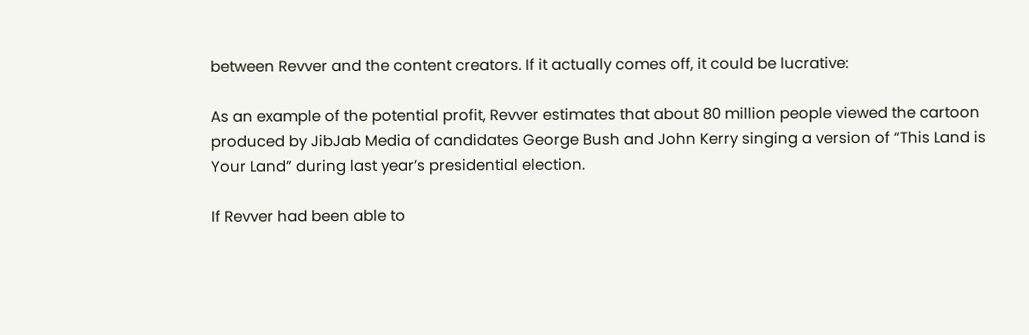between Revver and the content creators. If it actually comes off, it could be lucrative:

As an example of the potential profit, Revver estimates that about 80 million people viewed the cartoon produced by JibJab Media of candidates George Bush and John Kerry singing a version of “This Land is Your Land” during last year’s presidential election.

If Revver had been able to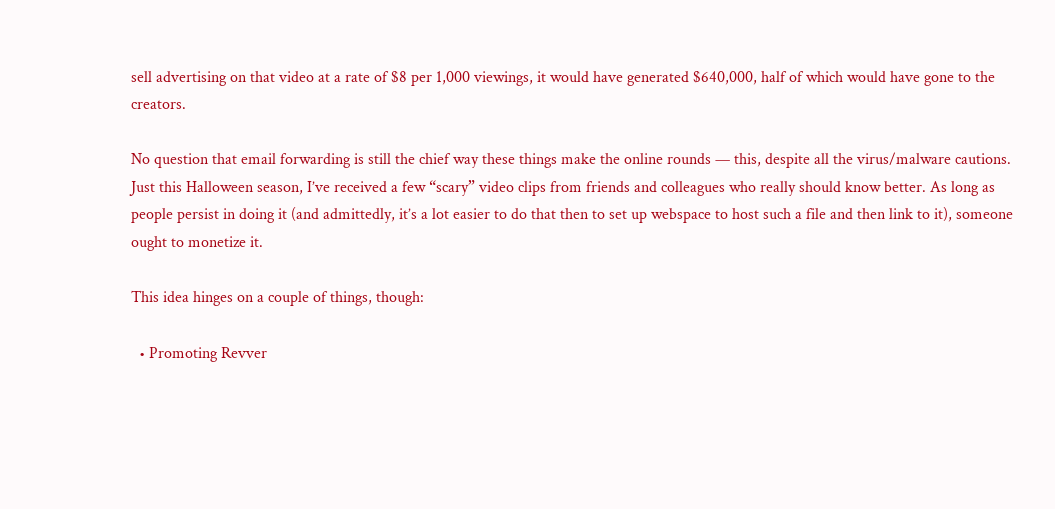sell advertising on that video at a rate of $8 per 1,000 viewings, it would have generated $640,000, half of which would have gone to the creators.

No question that email forwarding is still the chief way these things make the online rounds — this, despite all the virus/malware cautions. Just this Halloween season, I’ve received a few “scary” video clips from friends and colleagues who really should know better. As long as people persist in doing it (and admittedly, it’s a lot easier to do that then to set up webspace to host such a file and then link to it), someone ought to monetize it.

This idea hinges on a couple of things, though:

  • Promoting Revver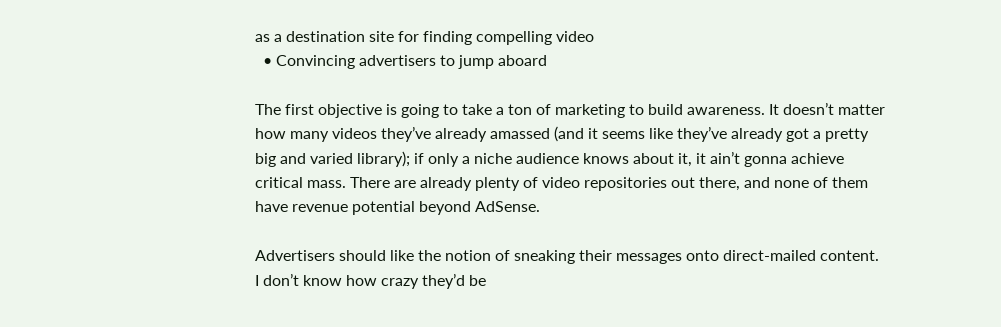as a destination site for finding compelling video
  • Convincing advertisers to jump aboard

The first objective is going to take a ton of marketing to build awareness. It doesn’t matter how many videos they’ve already amassed (and it seems like they’ve already got a pretty big and varied library); if only a niche audience knows about it, it ain’t gonna achieve critical mass. There are already plenty of video repositories out there, and none of them have revenue potential beyond AdSense.

Advertisers should like the notion of sneaking their messages onto direct-mailed content. I don’t know how crazy they’d be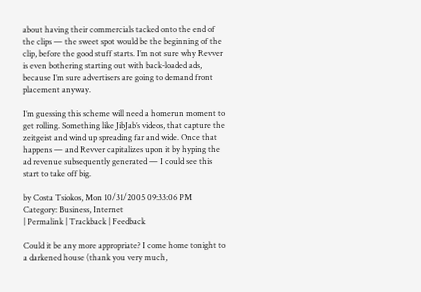about having their commercials tacked onto the end of the clips — the sweet spot would be the beginning of the clip, before the good stuff starts. I’m not sure why Revver is even bothering starting out with back-loaded ads, because I’m sure advertisers are going to demand front placement anyway.

I’m guessing this scheme will need a homerun moment to get rolling. Something like JibJab’s videos, that capture the zeitgeist and wind up spreading far and wide. Once that happens — and Revver capitalizes upon it by hyping the ad revenue subsequently generated — I could see this start to take off big.

by Costa Tsiokos, Mon 10/31/2005 09:33:06 PM
Category: Business, Internet
| Permalink | Trackback | Feedback

Could it be any more appropriate? I come home tonight to a darkened house (thank you very much,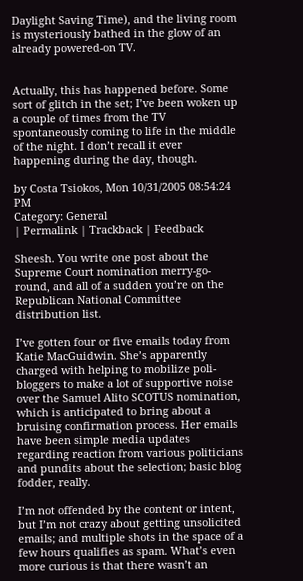Daylight Saving Time), and the living room is mysteriously bathed in the glow of an already powered-on TV.


Actually, this has happened before. Some sort of glitch in the set; I’ve been woken up a couple of times from the TV spontaneously coming to life in the middle of the night. I don’t recall it ever happening during the day, though.

by Costa Tsiokos, Mon 10/31/2005 08:54:24 PM
Category: General
| Permalink | Trackback | Feedback

Sheesh. You write one post about the Supreme Court nomination merry-go-round, and all of a sudden you’re on the Republican National Committee distribution list.

I’ve gotten four or five emails today from Katie MacGuidwin. She’s apparently charged with helping to mobilize poli-bloggers to make a lot of supportive noise over the Samuel Alito SCOTUS nomination, which is anticipated to bring about a bruising confirmation process. Her emails have been simple media updates regarding reaction from various politicians and pundits about the selection; basic blog fodder, really.

I’m not offended by the content or intent, but I’m not crazy about getting unsolicited emails; and multiple shots in the space of a few hours qualifies as spam. What’s even more curious is that there wasn’t an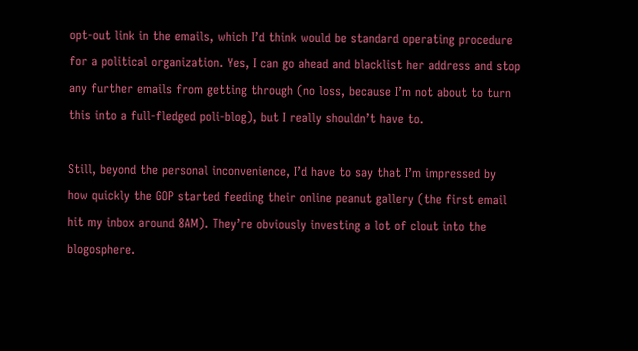opt-out link in the emails, which I’d think would be standard operating procedure for a political organization. Yes, I can go ahead and blacklist her address and stop any further emails from getting through (no loss, because I’m not about to turn this into a full-fledged poli-blog), but I really shouldn’t have to.

Still, beyond the personal inconvenience, I’d have to say that I’m impressed by how quickly the GOP started feeding their online peanut gallery (the first email hit my inbox around 8AM). They’re obviously investing a lot of clout into the blogosphere.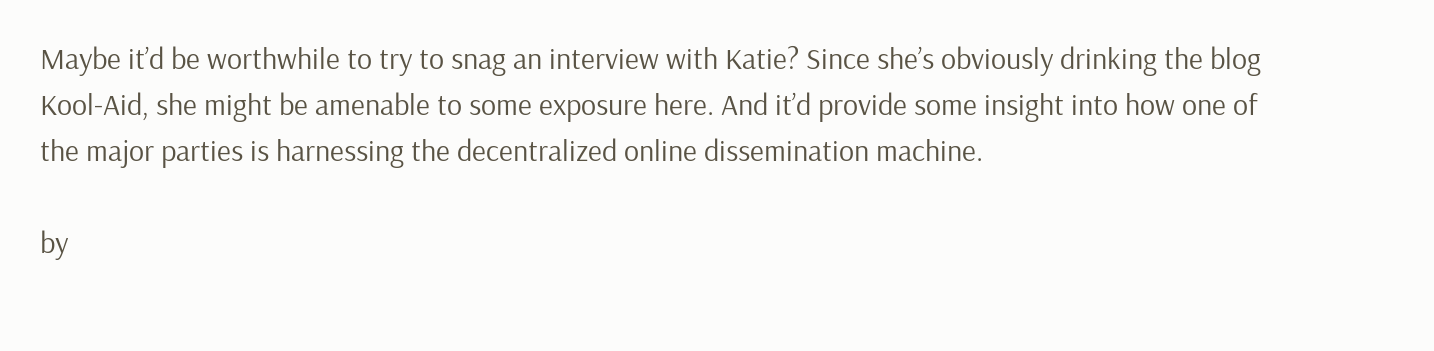Maybe it’d be worthwhile to try to snag an interview with Katie? Since she’s obviously drinking the blog Kool-Aid, she might be amenable to some exposure here. And it’d provide some insight into how one of the major parties is harnessing the decentralized online dissemination machine.

by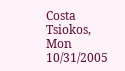Costa Tsiokos, Mon 10/31/2005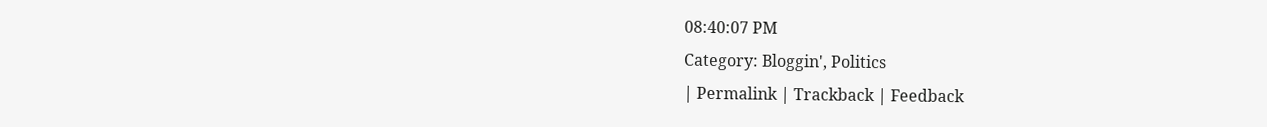08:40:07 PM
Category: Bloggin', Politics
| Permalink | Trackback | Feedback